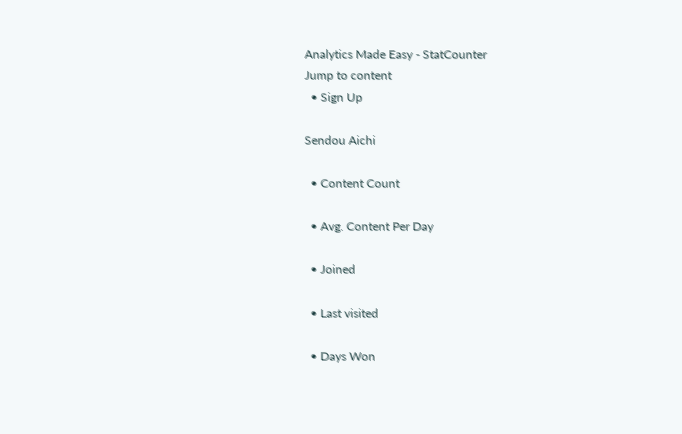Analytics Made Easy - StatCounter
Jump to content
  • Sign Up

Sendou Aichi

  • Content Count

  • Avg. Content Per Day

  • Joined

  • Last visited

  • Days Won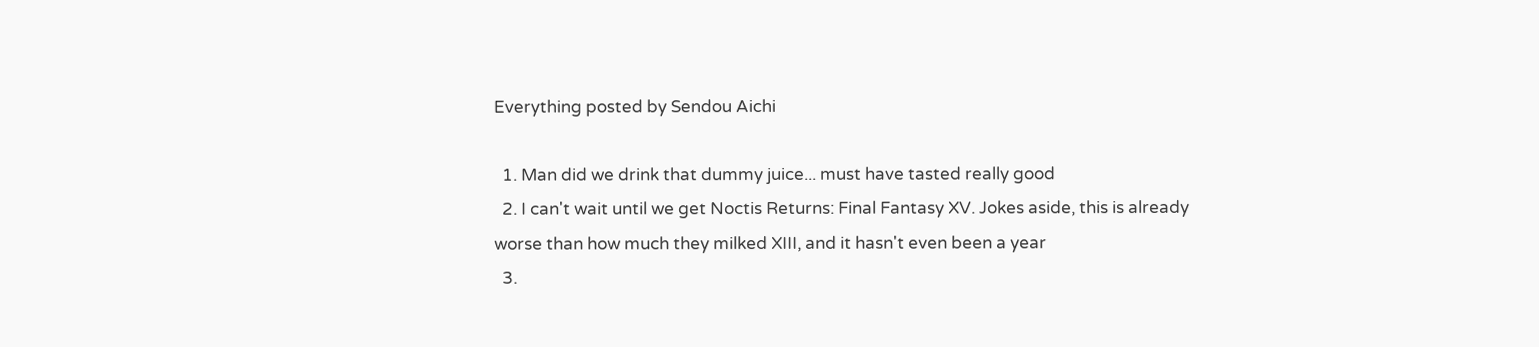Everything posted by Sendou Aichi

  1. Man did we drink that dummy juice... must have tasted really good
  2. I can't wait until we get Noctis Returns: Final Fantasy XV. Jokes aside, this is already worse than how much they milked XIII, and it hasn't even been a year
  3.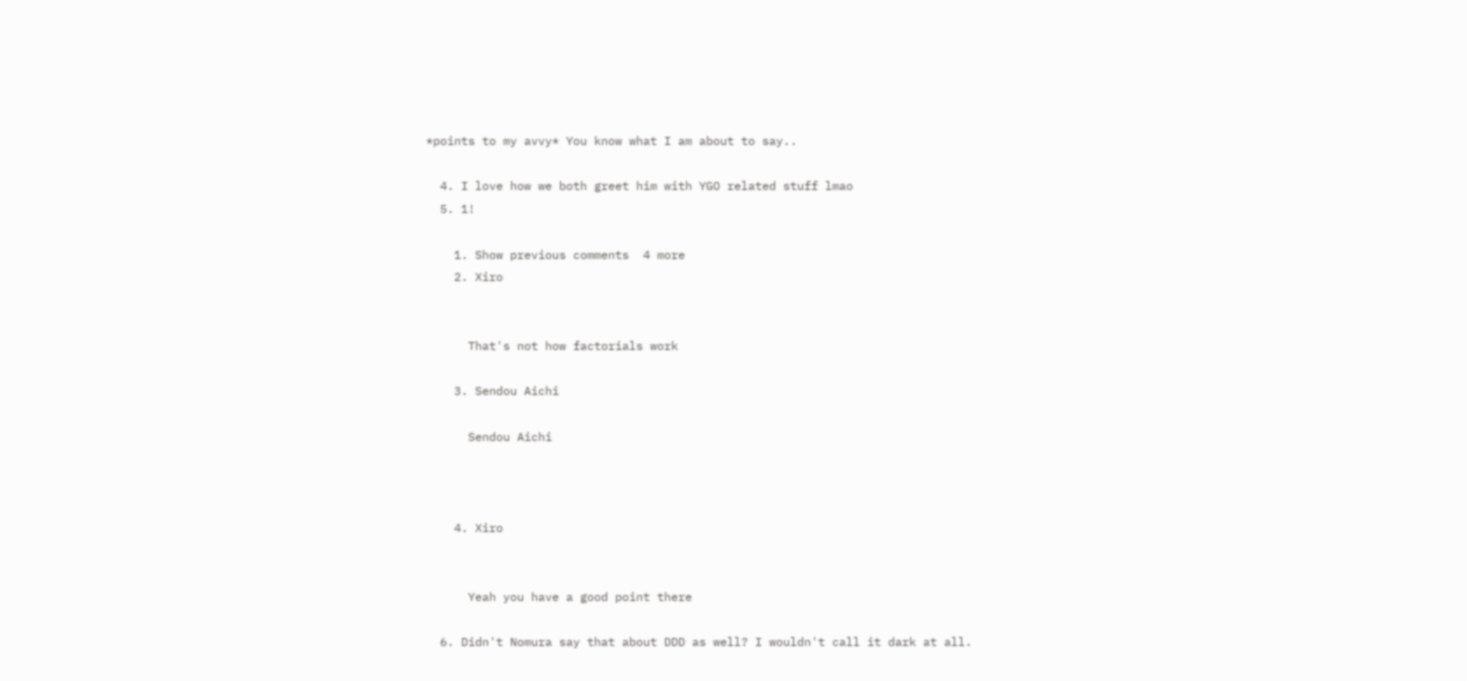*points to my avvy* You know what I am about to say..

  4. I love how we both greet him with YGO related stuff lmao
  5. 1!

    1. Show previous comments  4 more
    2. Xiro


      That's not how factorials work

    3. Sendou Aichi

      Sendou Aichi



    4. Xiro


      Yeah you have a good point there

  6. Didn't Nomura say that about DDD as well? I wouldn't call it dark at all.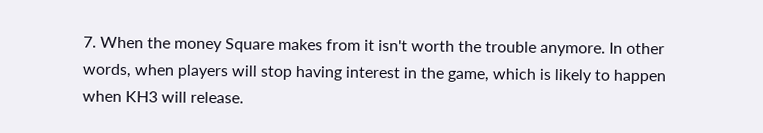7. When the money Square makes from it isn't worth the trouble anymore. In other words, when players will stop having interest in the game, which is likely to happen when KH3 will release.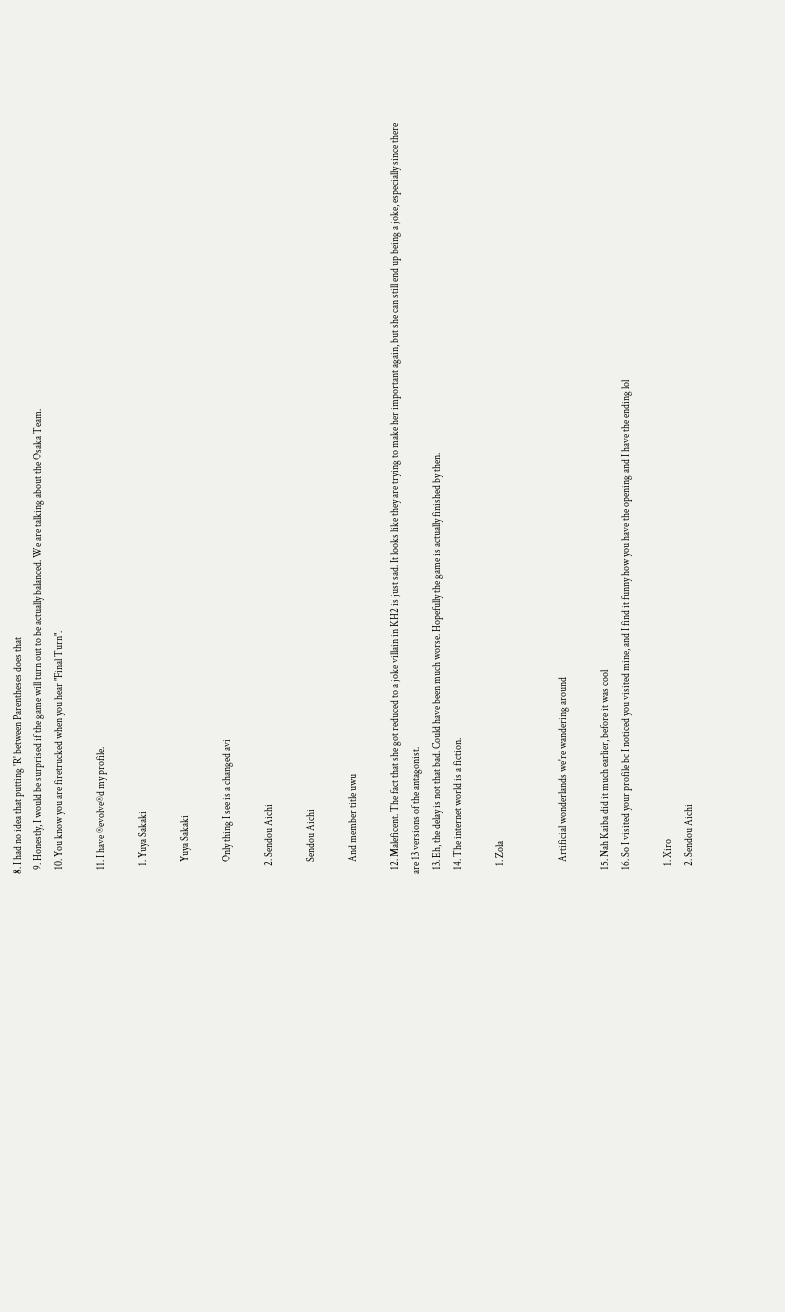8. I had no idea that putting 'R' between Parentheses does that
  9. Honestly, I would be surprised if the game will turn out to be actually balanced. We are talking about the Osaka Team.
  10. You know you are firetrucked when you hear "Final Turn".

  11. I have ®evolve®d my profile.

    1. Yuya Sakaki

      Yuya Sakaki

      Only thing I see is a changed avi

    2. Sendou Aichi

      Sendou Aichi

      And member title uwu

  12. Maleficent. The fact that she got reduced to a joke villain in KH2 is just sad. It looks like they are trying to make her important again, but she can still end up being a joke, especially since there are 13 versions of the antagonist.
  13. Eh, the delay is not that bad. Could have been much worse. Hopefully the game is actually finished by then.
  14. The internet world is a fiction.

    1. Zola


      Artificial wonderlands we're wandering around

  15. Nah Kaiba did it much earlier, before it was cool
  16. So I visited your profile bc I noticed you visited mine, and I find it funny how you have the opening and I have the ending lol

    1. Xiro
    2. Sendou Aichi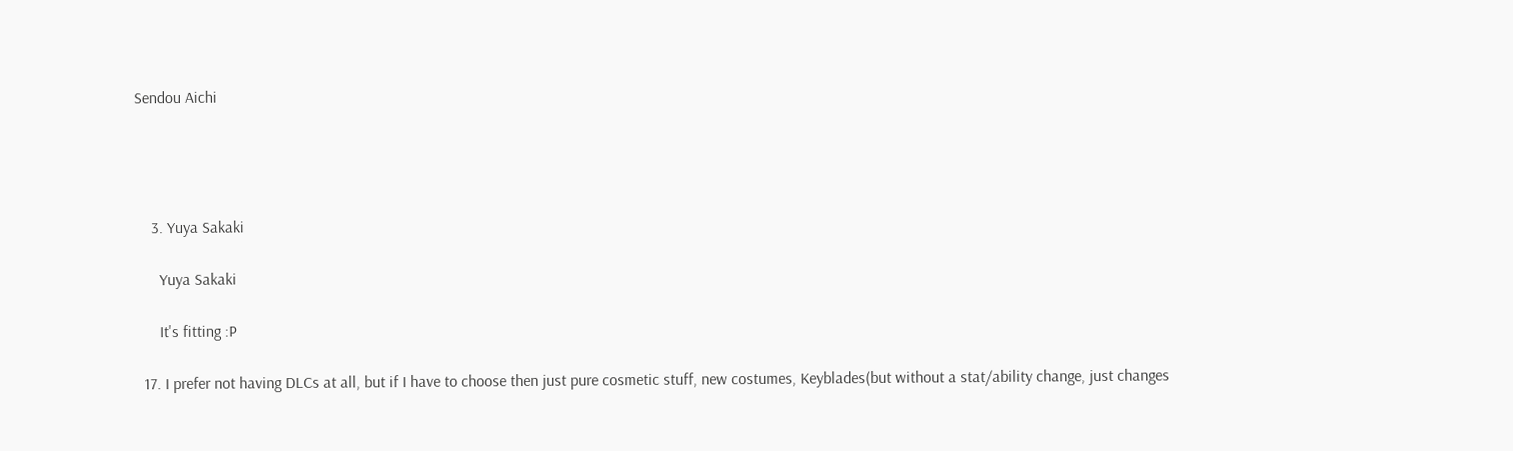Sendou Aichi




    3. Yuya Sakaki

      Yuya Sakaki

      It's fitting :P

  17. I prefer not having DLCs at all, but if I have to choose then just pure cosmetic stuff, new costumes, Keyblades(but without a stat/ability change, just changes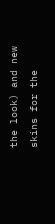the look) and new skins for the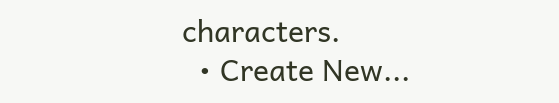characters.
  • Create New...